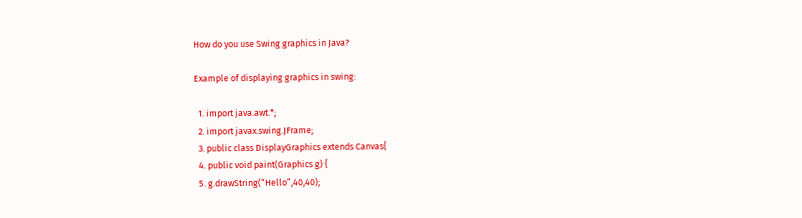How do you use Swing graphics in Java?

Example of displaying graphics in swing:

  1. import java.awt.*;
  2. import javax.swing.JFrame;
  3. public class DisplayGraphics extends Canvas{
  4. public void paint(Graphics g) {
  5. g.drawString(“Hello”,40,40);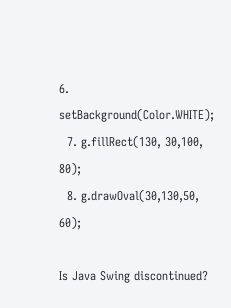6. setBackground(Color.WHITE);
  7. g.fillRect(130, 30,100, 80);
  8. g.drawOval(30,130,50, 60);

Is Java Swing discontinued?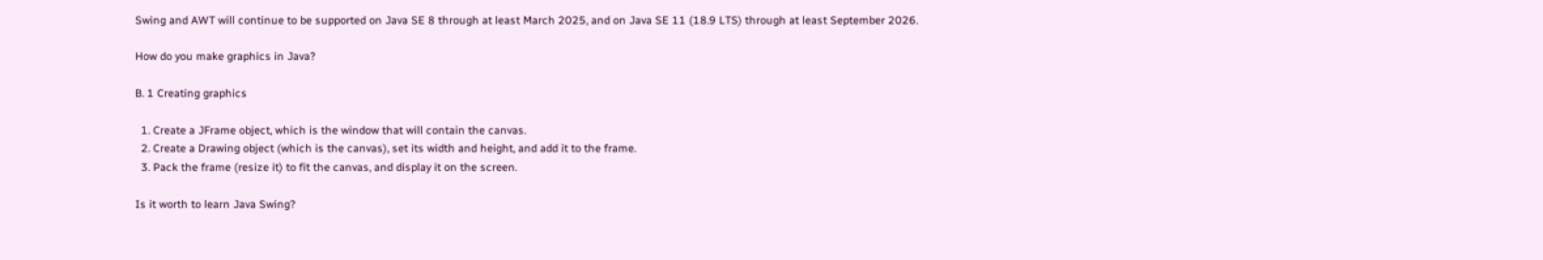Swing and AWT will continue to be supported on Java SE 8 through at least March 2025, and on Java SE 11 (18.9 LTS) through at least September 2026.

How do you make graphics in Java?

B. 1 Creating graphics

  1. Create a JFrame object, which is the window that will contain the canvas.
  2. Create a Drawing object (which is the canvas), set its width and height, and add it to the frame.
  3. Pack the frame (resize it) to fit the canvas, and display it on the screen.

Is it worth to learn Java Swing?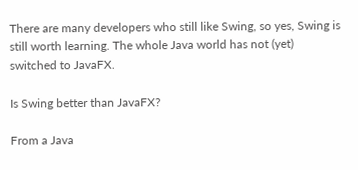There are many developers who still like Swing, so yes, Swing is still worth learning. The whole Java world has not (yet) switched to JavaFX.

Is Swing better than JavaFX?

From a Java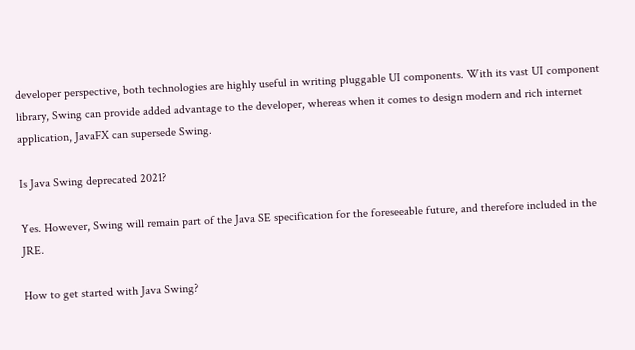developer perspective, both technologies are highly useful in writing pluggable UI components. With its vast UI component library, Swing can provide added advantage to the developer, whereas when it comes to design modern and rich internet application, JavaFX can supersede Swing.

Is Java Swing deprecated 2021?

Yes. However, Swing will remain part of the Java SE specification for the foreseeable future, and therefore included in the JRE.

How to get started with Java Swing?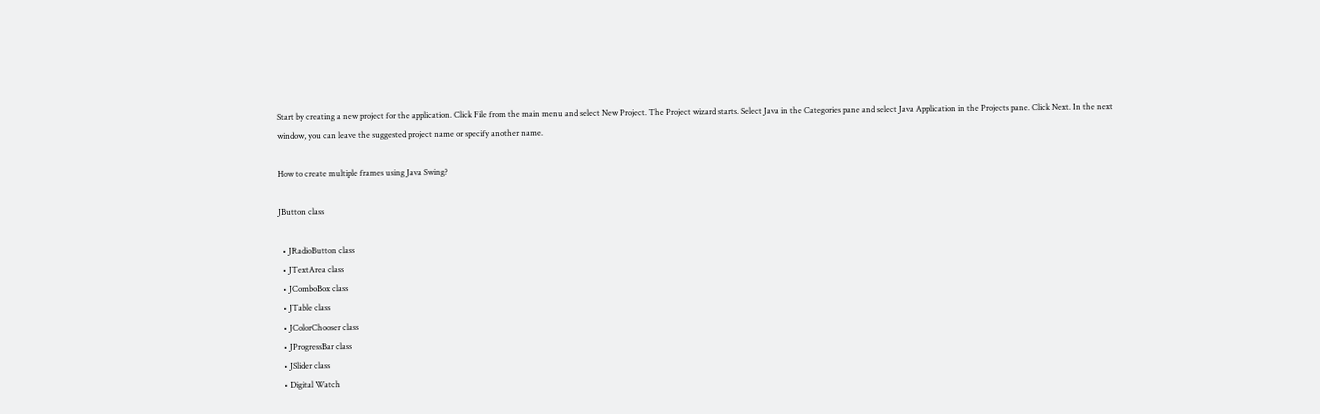Start by creating a new project for the application. Click File from the main menu and select New Project. The Project wizard starts. Select Java in the Categories pane and select Java Application in the Projects pane. Click Next. In the next window, you can leave the suggested project name or specify another name.

How to create multiple frames using Java Swing?

JButton class

  • JRadioButton class
  • JTextArea class
  • JComboBox class
  • JTable class
  • JColorChooser class
  • JProgressBar class
  • JSlider class
  • Digital Watch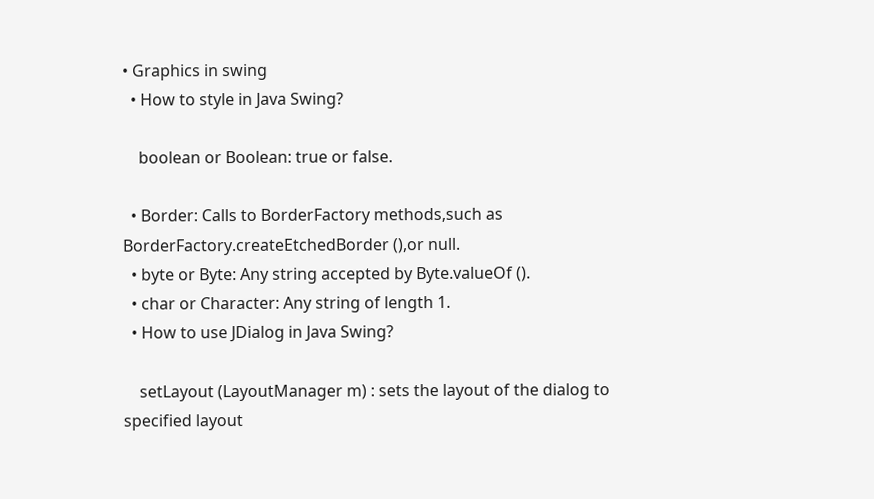• Graphics in swing
  • How to style in Java Swing?

    boolean or Boolean: true or false.

  • Border: Calls to BorderFactory methods,such as BorderFactory.createEtchedBorder (),or null.
  • byte or Byte: Any string accepted by Byte.valueOf ().
  • char or Character: Any string of length 1.
  • How to use JDialog in Java Swing?

    setLayout (LayoutManager m) : sets the layout of the dialog to specified layout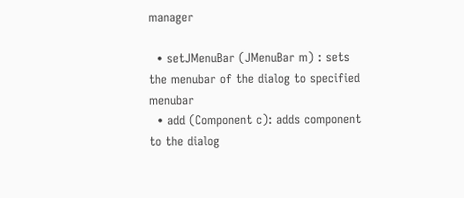manager

  • setJMenuBar (JMenuBar m) : sets the menubar of the dialog to specified menubar
  • add (Component c): adds component to the dialog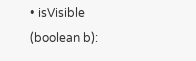• isVisible (boolean b):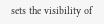sets the visibility of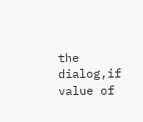the dialog,if value of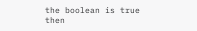the boolean is true then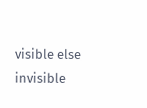visible else invisible